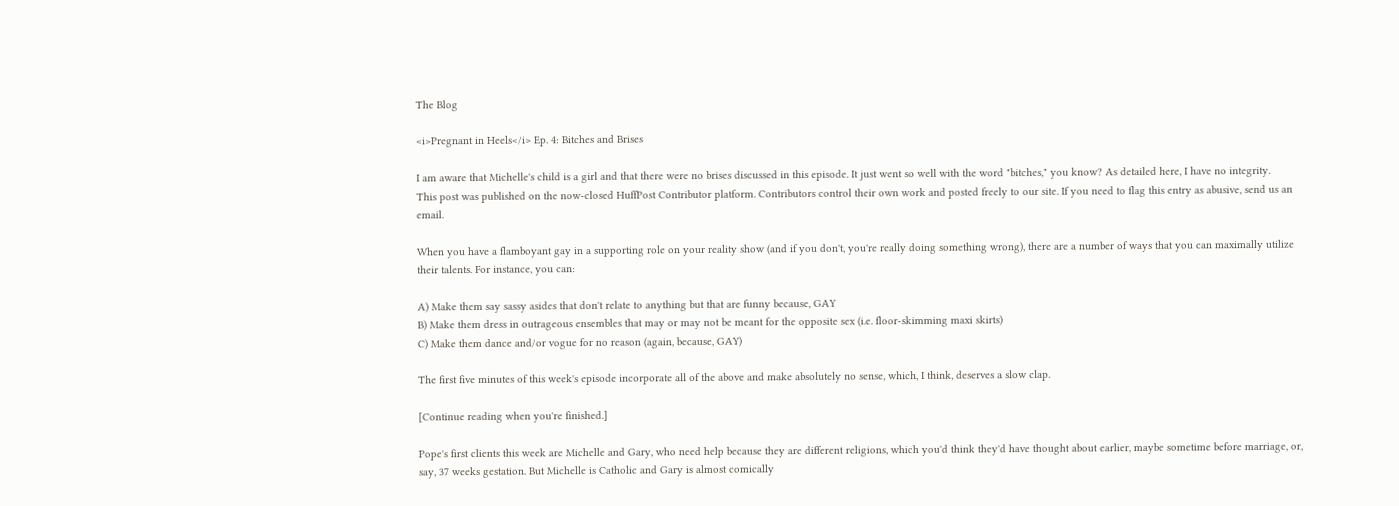The Blog

<i>Pregnant in Heels</i> Ep. 4: Bitches and Brises

I am aware that Michelle's child is a girl and that there were no brises discussed in this episode. It just went so well with the word "bitches," you know? As detailed here, I have no integrity.
This post was published on the now-closed HuffPost Contributor platform. Contributors control their own work and posted freely to our site. If you need to flag this entry as abusive, send us an email.

When you have a flamboyant gay in a supporting role on your reality show (and if you don't, you're really doing something wrong), there are a number of ways that you can maximally utilize their talents. For instance, you can:

A) Make them say sassy asides that don't relate to anything but that are funny because, GAY
B) Make them dress in outrageous ensembles that may or may not be meant for the opposite sex (i.e. floor-skimming maxi skirts)
C) Make them dance and/or vogue for no reason (again, because, GAY)

The first five minutes of this week's episode incorporate all of the above and make absolutely no sense, which, I think, deserves a slow clap.

[Continue reading when you're finished.]

Pope's first clients this week are Michelle and Gary, who need help because they are different religions, which you'd think they'd have thought about earlier, maybe sometime before marriage, or, say, 37 weeks gestation. But Michelle is Catholic and Gary is almost comically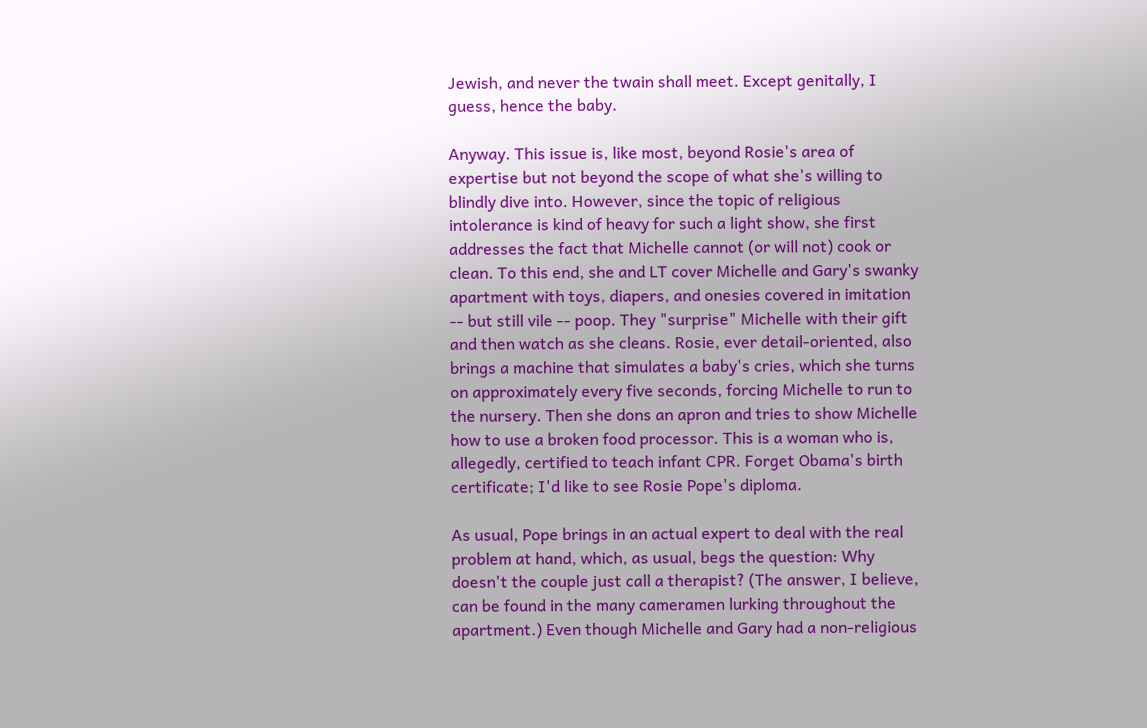Jewish, and never the twain shall meet. Except genitally, I guess, hence the baby.

Anyway. This issue is, like most, beyond Rosie's area of expertise but not beyond the scope of what she's willing to blindly dive into. However, since the topic of religious intolerance is kind of heavy for such a light show, she first addresses the fact that Michelle cannot (or will not) cook or clean. To this end, she and LT cover Michelle and Gary's swanky apartment with toys, diapers, and onesies covered in imitation -- but still vile -- poop. They "surprise" Michelle with their gift and then watch as she cleans. Rosie, ever detail-oriented, also brings a machine that simulates a baby's cries, which she turns on approximately every five seconds, forcing Michelle to run to the nursery. Then she dons an apron and tries to show Michelle how to use a broken food processor. This is a woman who is, allegedly, certified to teach infant CPR. Forget Obama's birth certificate; I'd like to see Rosie Pope's diploma.

As usual, Pope brings in an actual expert to deal with the real problem at hand, which, as usual, begs the question: Why doesn't the couple just call a therapist? (The answer, I believe, can be found in the many cameramen lurking throughout the apartment.) Even though Michelle and Gary had a non-religious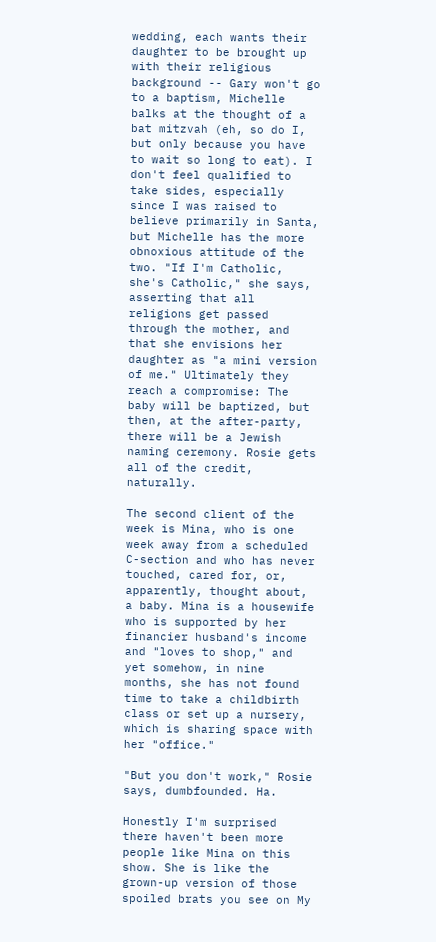wedding, each wants their daughter to be brought up with their religious background -- Gary won't go to a baptism, Michelle balks at the thought of a bat mitzvah (eh, so do I, but only because you have to wait so long to eat). I don't feel qualified to take sides, especially since I was raised to believe primarily in Santa, but Michelle has the more obnoxious attitude of the two. "If I'm Catholic, she's Catholic," she says, asserting that all religions get passed through the mother, and that she envisions her daughter as "a mini version of me." Ultimately they reach a compromise: The baby will be baptized, but then, at the after-party, there will be a Jewish naming ceremony. Rosie gets all of the credit, naturally.

The second client of the week is Mina, who is one week away from a scheduled C-section and who has never touched, cared for, or, apparently, thought about, a baby. Mina is a housewife who is supported by her financier husband's income and "loves to shop," and yet somehow, in nine months, she has not found time to take a childbirth class or set up a nursery, which is sharing space with her "office."

"But you don't work," Rosie says, dumbfounded. Ha.

Honestly I'm surprised there haven't been more people like Mina on this show. She is like the grown-up version of those spoiled brats you see on My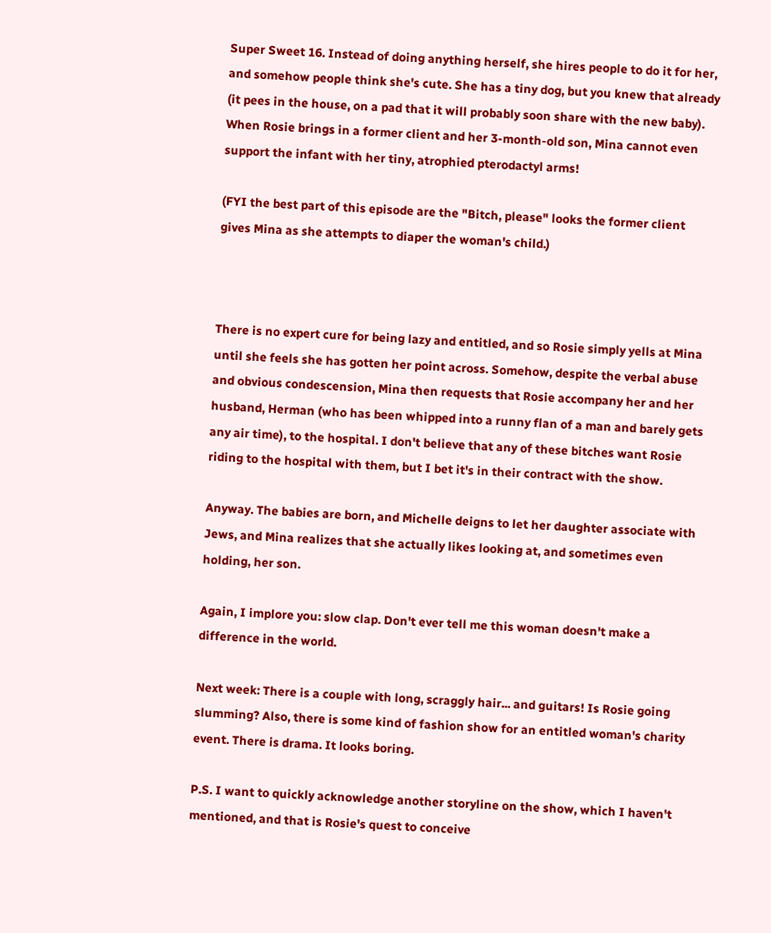Super Sweet 16. Instead of doing anything herself, she hires people to do it for her, and somehow people think she's cute. She has a tiny dog, but you knew that already (it pees in the house, on a pad that it will probably soon share with the new baby). When Rosie brings in a former client and her 3-month-old son, Mina cannot even support the infant with her tiny, atrophied pterodactyl arms!

(FYI the best part of this episode are the "Bitch, please" looks the former client gives Mina as she attempts to diaper the woman's child.)



There is no expert cure for being lazy and entitled, and so Rosie simply yells at Mina until she feels she has gotten her point across. Somehow, despite the verbal abuse and obvious condescension, Mina then requests that Rosie accompany her and her husband, Herman (who has been whipped into a runny flan of a man and barely gets any air time), to the hospital. I don't believe that any of these bitches want Rosie riding to the hospital with them, but I bet it's in their contract with the show.

Anyway. The babies are born, and Michelle deigns to let her daughter associate with Jews, and Mina realizes that she actually likes looking at, and sometimes even holding, her son.

Again, I implore you: slow clap. Don't ever tell me this woman doesn't make a difference in the world.

Next week: There is a couple with long, scraggly hair... and guitars! Is Rosie going slumming? Also, there is some kind of fashion show for an entitled woman's charity event. There is drama. It looks boring.

P.S. I want to quickly acknowledge another storyline on the show, which I haven't mentioned, and that is Rosie's quest to conceive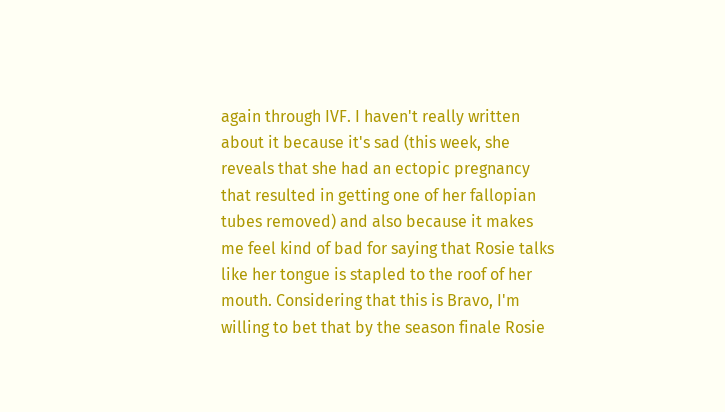again through IVF. I haven't really written about it because it's sad (this week, she reveals that she had an ectopic pregnancy that resulted in getting one of her fallopian tubes removed) and also because it makes me feel kind of bad for saying that Rosie talks like her tongue is stapled to the roof of her mouth. Considering that this is Bravo, I'm willing to bet that by the season finale Rosie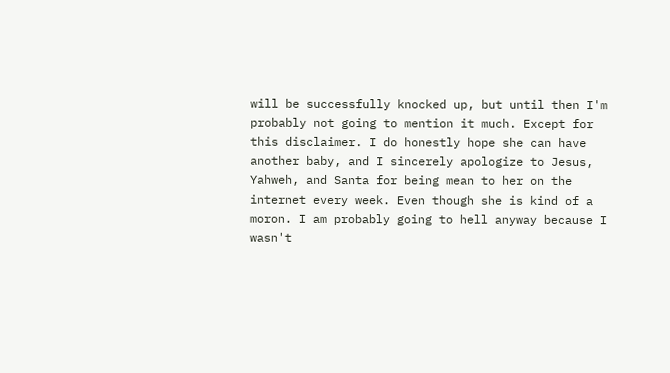will be successfully knocked up, but until then I'm probably not going to mention it much. Except for this disclaimer. I do honestly hope she can have another baby, and I sincerely apologize to Jesus, Yahweh, and Santa for being mean to her on the internet every week. Even though she is kind of a moron. I am probably going to hell anyway because I wasn't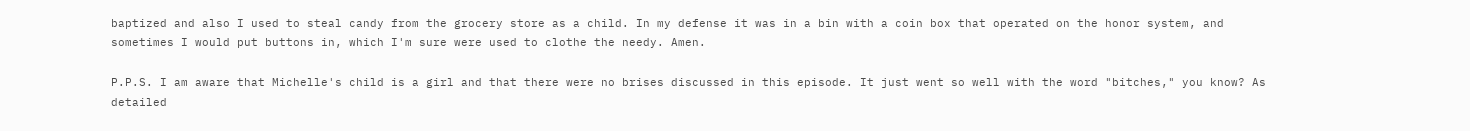baptized and also I used to steal candy from the grocery store as a child. In my defense it was in a bin with a coin box that operated on the honor system, and sometimes I would put buttons in, which I'm sure were used to clothe the needy. Amen.

P.P.S. I am aware that Michelle's child is a girl and that there were no brises discussed in this episode. It just went so well with the word "bitches," you know? As detailed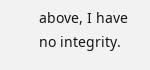above, I have no integrity.